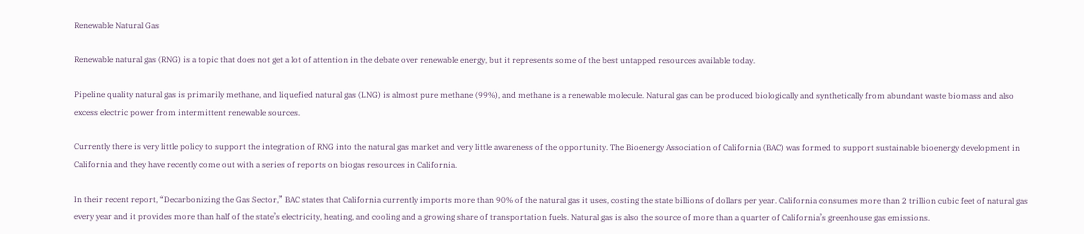Renewable Natural Gas

Renewable natural gas (RNG) is a topic that does not get a lot of attention in the debate over renewable energy, but it represents some of the best untapped resources available today.

Pipeline quality natural gas is primarily methane, and liquefied natural gas (LNG) is almost pure methane (99%), and methane is a renewable molecule. Natural gas can be produced biologically and synthetically from abundant waste biomass and also excess electric power from intermittent renewable sources.

Currently there is very little policy to support the integration of RNG into the natural gas market and very little awareness of the opportunity. The Bioenergy Association of California (BAC) was formed to support sustainable bioenergy development in California and they have recently come out with a series of reports on biogas resources in California.

In their recent report, “Decarbonizing the Gas Sector,” BAC states that California currently imports more than 90% of the natural gas it uses, costing the state billions of dollars per year. California consumes more than 2 trillion cubic feet of natural gas every year and it provides more than half of the state’s electricity, heating, and cooling and a growing share of transportation fuels. Natural gas is also the source of more than a quarter of California’s greenhouse gas emissions.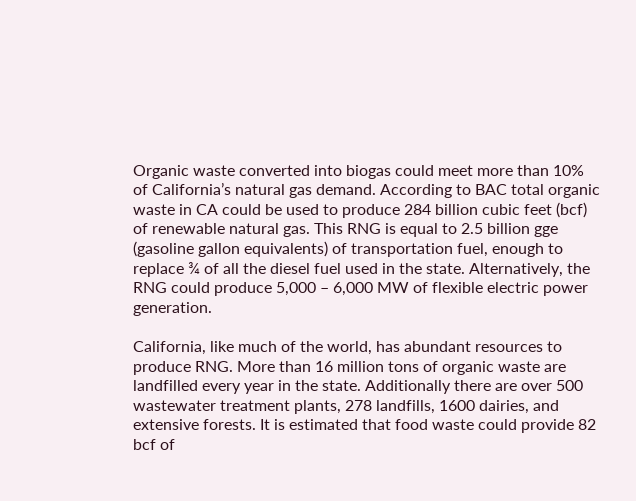Organic waste converted into biogas could meet more than 10% of California’s natural gas demand. According to BAC total organic waste in CA could be used to produce 284 billion cubic feet (bcf) of renewable natural gas. This RNG is equal to 2.5 billion gge (gasoline gallon equivalents) of transportation fuel, enough to replace ¾ of all the diesel fuel used in the state. Alternatively, the RNG could produce 5,000 – 6,000 MW of flexible electric power generation.

California, like much of the world, has abundant resources to produce RNG. More than 16 million tons of organic waste are landfilled every year in the state. Additionally there are over 500 wastewater treatment plants, 278 landfills, 1600 dairies, and extensive forests. It is estimated that food waste could provide 82 bcf of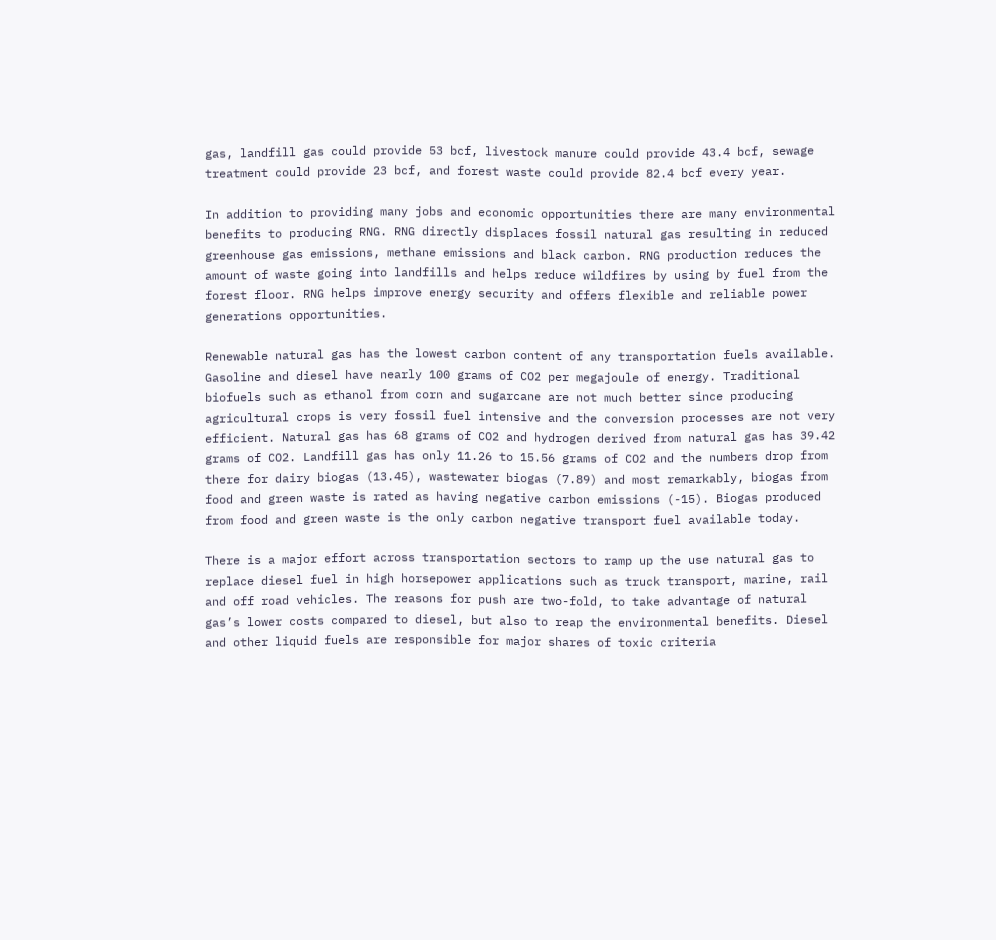gas, landfill gas could provide 53 bcf, livestock manure could provide 43.4 bcf, sewage treatment could provide 23 bcf, and forest waste could provide 82.4 bcf every year.

In addition to providing many jobs and economic opportunities there are many environmental benefits to producing RNG. RNG directly displaces fossil natural gas resulting in reduced greenhouse gas emissions, methane emissions and black carbon. RNG production reduces the amount of waste going into landfills and helps reduce wildfires by using by fuel from the forest floor. RNG helps improve energy security and offers flexible and reliable power generations opportunities.

Renewable natural gas has the lowest carbon content of any transportation fuels available. Gasoline and diesel have nearly 100 grams of CO2 per megajoule of energy. Traditional biofuels such as ethanol from corn and sugarcane are not much better since producing agricultural crops is very fossil fuel intensive and the conversion processes are not very efficient. Natural gas has 68 grams of CO2 and hydrogen derived from natural gas has 39.42 grams of CO2. Landfill gas has only 11.26 to 15.56 grams of CO2 and the numbers drop from there for dairy biogas (13.45), wastewater biogas (7.89) and most remarkably, biogas from food and green waste is rated as having negative carbon emissions (-15). Biogas produced from food and green waste is the only carbon negative transport fuel available today.

There is a major effort across transportation sectors to ramp up the use natural gas to replace diesel fuel in high horsepower applications such as truck transport, marine, rail and off road vehicles. The reasons for push are two-fold, to take advantage of natural gas’s lower costs compared to diesel, but also to reap the environmental benefits. Diesel and other liquid fuels are responsible for major shares of toxic criteria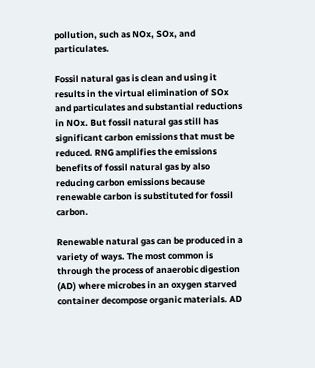pollution, such as NOx, SOx, and particulates.

Fossil natural gas is clean and using it results in the virtual elimination of SOx and particulates and substantial reductions in NOx. But fossil natural gas still has significant carbon emissions that must be reduced. RNG amplifies the emissions benefits of fossil natural gas by also reducing carbon emissions because renewable carbon is substituted for fossil carbon.

Renewable natural gas can be produced in a variety of ways. The most common is through the process of anaerobic digestion (AD) where microbes in an oxygen starved container decompose organic materials. AD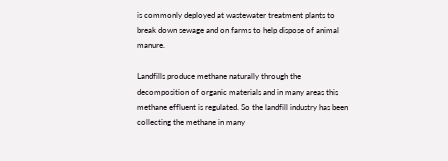is commonly deployed at wastewater treatment plants to break down sewage and on farms to help dispose of animal manure.

Landfills produce methane naturally through the decomposition of organic materials and in many areas this methane effluent is regulated. So the landfill industry has been collecting the methane in many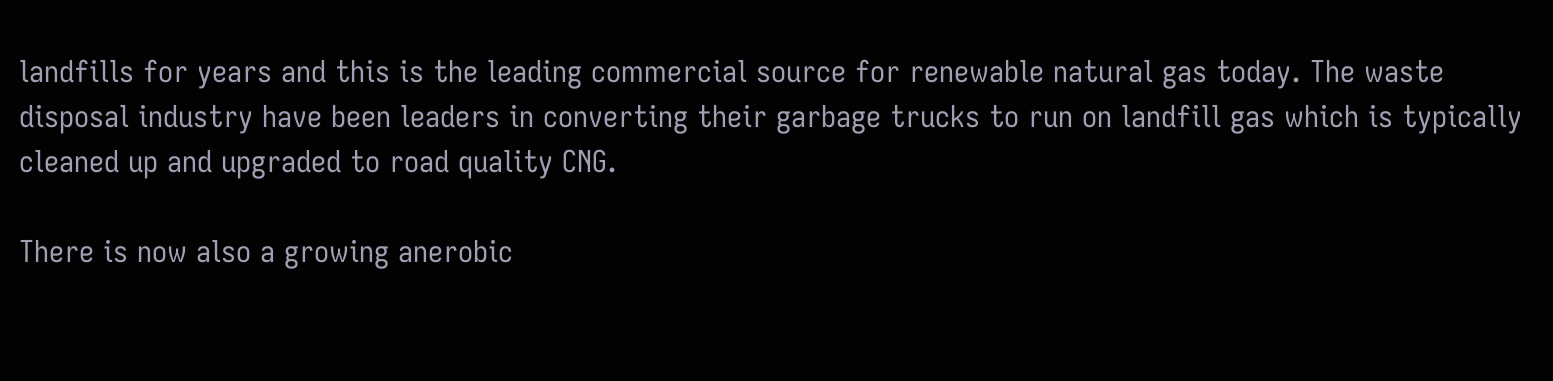landfills for years and this is the leading commercial source for renewable natural gas today. The waste disposal industry have been leaders in converting their garbage trucks to run on landfill gas which is typically cleaned up and upgraded to road quality CNG.

There is now also a growing anerobic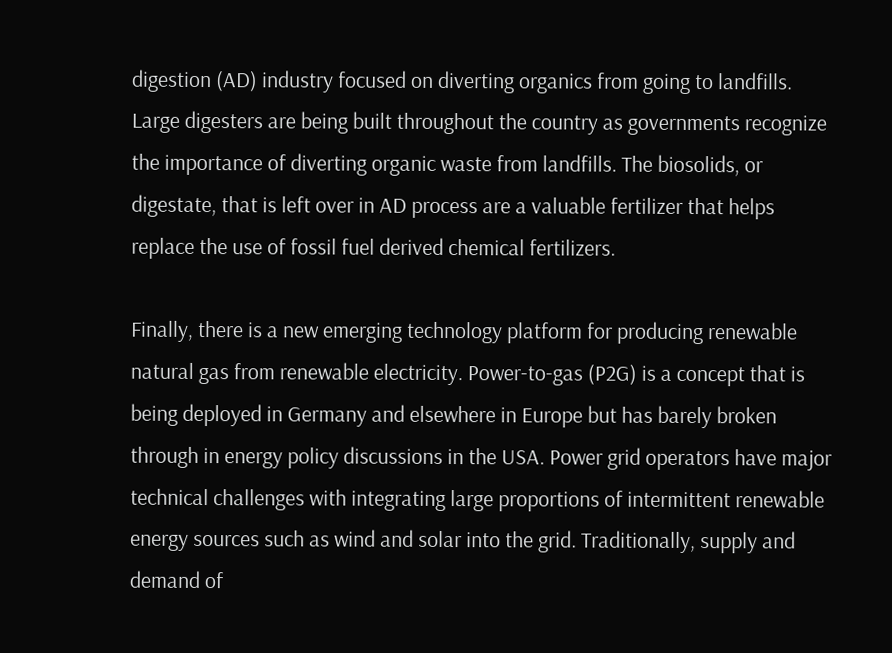digestion (AD) industry focused on diverting organics from going to landfills. Large digesters are being built throughout the country as governments recognize the importance of diverting organic waste from landfills. The biosolids, or digestate, that is left over in AD process are a valuable fertilizer that helps replace the use of fossil fuel derived chemical fertilizers.

Finally, there is a new emerging technology platform for producing renewable natural gas from renewable electricity. Power-to-gas (P2G) is a concept that is being deployed in Germany and elsewhere in Europe but has barely broken through in energy policy discussions in the USA. Power grid operators have major technical challenges with integrating large proportions of intermittent renewable energy sources such as wind and solar into the grid. Traditionally, supply and demand of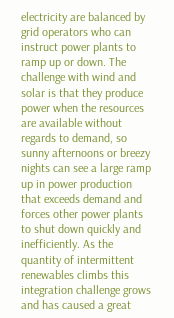electricity are balanced by grid operators who can instruct power plants to ramp up or down. The challenge with wind and solar is that they produce power when the resources are available without regards to demand, so sunny afternoons or breezy nights can see a large ramp up in power production that exceeds demand and forces other power plants to shut down quickly and inefficiently. As the quantity of intermittent renewables climbs this integration challenge grows and has caused a great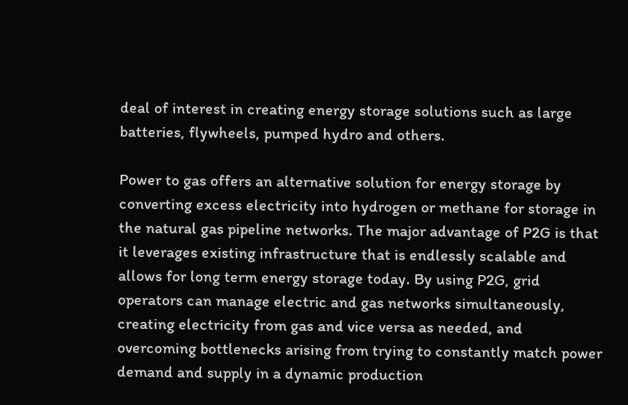deal of interest in creating energy storage solutions such as large batteries, flywheels, pumped hydro and others.

Power to gas offers an alternative solution for energy storage by converting excess electricity into hydrogen or methane for storage in the natural gas pipeline networks. The major advantage of P2G is that it leverages existing infrastructure that is endlessly scalable and allows for long term energy storage today. By using P2G, grid operators can manage electric and gas networks simultaneously, creating electricity from gas and vice versa as needed, and overcoming bottlenecks arising from trying to constantly match power demand and supply in a dynamic production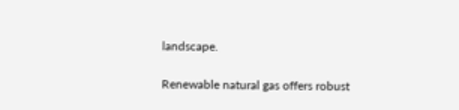landscape.

Renewable natural gas offers robust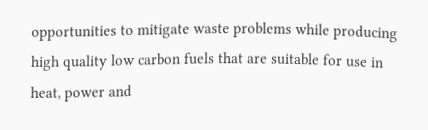opportunities to mitigate waste problems while producing high quality low carbon fuels that are suitable for use in heat, power and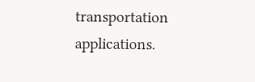transportation applications.